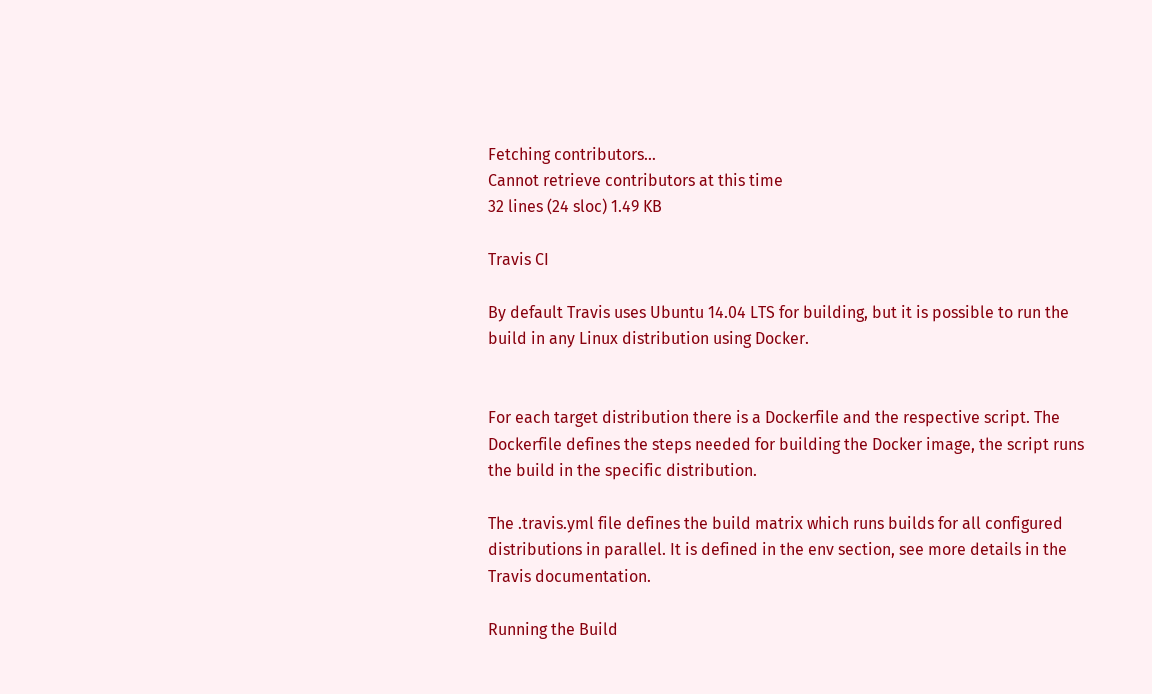Fetching contributors…
Cannot retrieve contributors at this time
32 lines (24 sloc) 1.49 KB

Travis CI

By default Travis uses Ubuntu 14.04 LTS for building, but it is possible to run the build in any Linux distribution using Docker.


For each target distribution there is a Dockerfile and the respective script. The Dockerfile defines the steps needed for building the Docker image, the script runs the build in the specific distribution.

The .travis.yml file defines the build matrix which runs builds for all configured distributions in parallel. It is defined in the env section, see more details in the Travis documentation.

Running the Build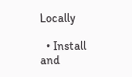Locally

  • Install and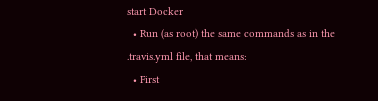start Docker
  • Run (as root) the same commands as in the .travis.yml file, that means:
  • First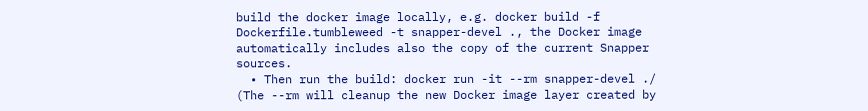build the docker image locally, e.g. docker build -f Dockerfile.tumbleweed -t snapper-devel ., the Docker image automatically includes also the copy of the current Snapper sources.
  • Then run the build: docker run -it --rm snapper-devel ./ (The --rm will cleanup the new Docker image layer created by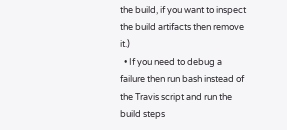the build, if you want to inspect the build artifacts then remove it.)
  • If you need to debug a failure then run bash instead of the Travis script and run the build steps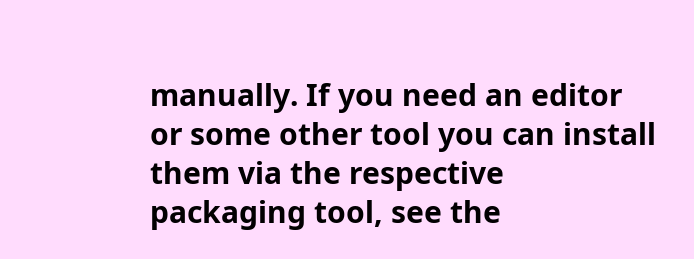manually. If you need an editor or some other tool you can install them via the respective packaging tool, see the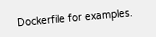Dockerfile for examples.